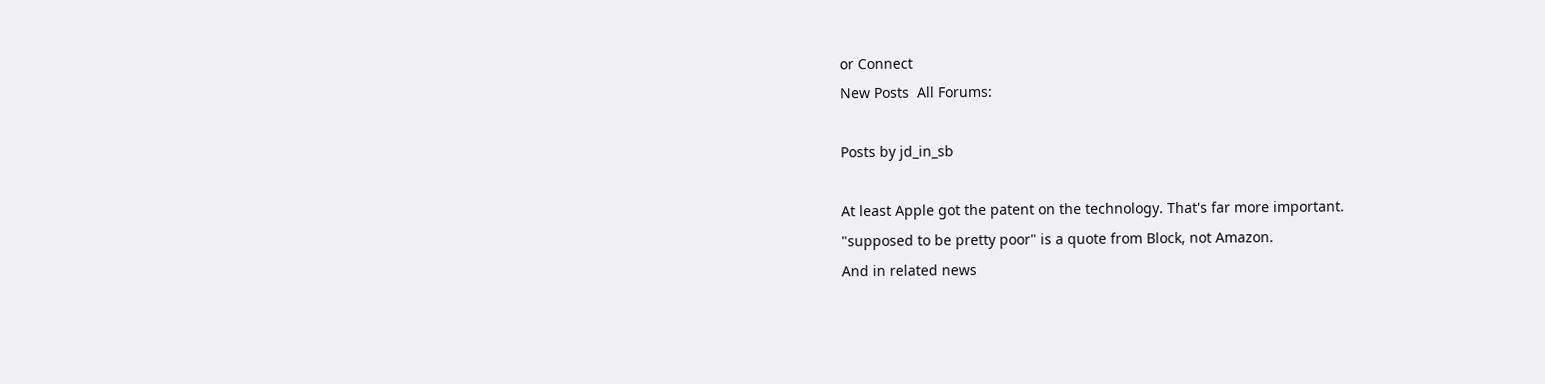or Connect
New Posts  All Forums:

Posts by jd_in_sb

At least Apple got the patent on the technology. That's far more important.
"supposed to be pretty poor" is a quote from Block, not Amazon.
And in related news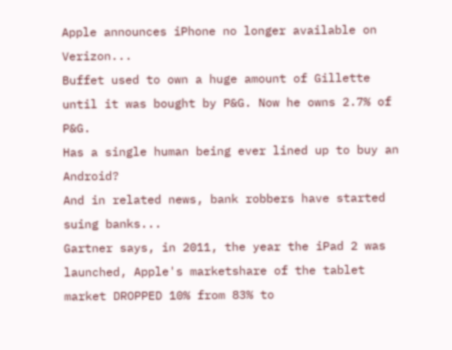Apple announces iPhone no longer available on Verizon...
Buffet used to own a huge amount of Gillette until it was bought by P&G. Now he owns 2.7% of P&G.
Has a single human being ever lined up to buy an Android?
And in related news, bank robbers have started suing banks...
Gartner says, in 2011, the year the iPad 2 was launched, Apple's marketshare of the tablet market DROPPED 10% from 83% to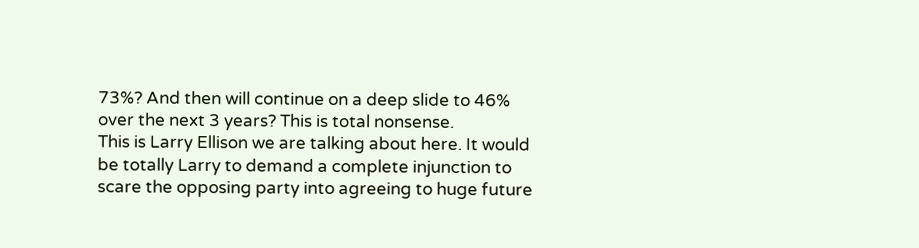73%? And then will continue on a deep slide to 46% over the next 3 years? This is total nonsense.
This is Larry Ellison we are talking about here. It would be totally Larry to demand a complete injunction to scare the opposing party into agreeing to huge future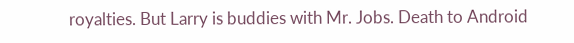royalties. But Larry is buddies with Mr. Jobs. Death to Android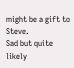might be a gift to Steve.
Sad but quite likely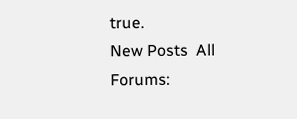true.
New Posts  All Forums: